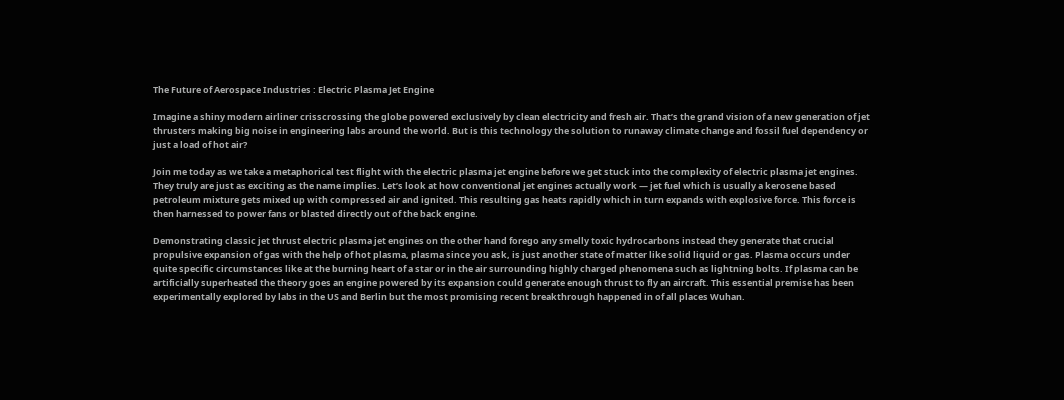The Future of Aerospace Industries : Electric Plasma Jet Engine

Imagine a shiny modern airliner crisscrossing the globe powered exclusively by clean electricity and fresh air. That’s the grand vision of a new generation of jet thrusters making big noise in engineering labs around the world. But is this technology the solution to runaway climate change and fossil fuel dependency or just a load of hot air?

Join me today as we take a metaphorical test flight with the electric plasma jet engine before we get stuck into the complexity of electric plasma jet engines. They truly are just as exciting as the name implies. Let’s look at how conventional jet engines actually work — jet fuel which is usually a kerosene based petroleum mixture gets mixed up with compressed air and ignited. This resulting gas heats rapidly which in turn expands with explosive force. This force is then harnessed to power fans or blasted directly out of the back engine.

Demonstrating classic jet thrust electric plasma jet engines on the other hand forego any smelly toxic hydrocarbons instead they generate that crucial propulsive expansion of gas with the help of hot plasma, plasma since you ask, is just another state of matter like solid liquid or gas. Plasma occurs under quite specific circumstances like at the burning heart of a star or in the air surrounding highly charged phenomena such as lightning bolts. If plasma can be artificially superheated the theory goes an engine powered by its expansion could generate enough thrust to fly an aircraft. This essential premise has been experimentally explored by labs in the US and Berlin but the most promising recent breakthrough happened in of all places Wuhan.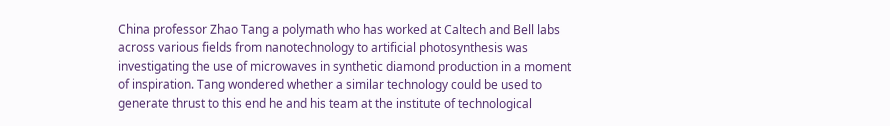China professor Zhao Tang a polymath who has worked at Caltech and Bell labs across various fields from nanotechnology to artificial photosynthesis was investigating the use of microwaves in synthetic diamond production in a moment of inspiration. Tang wondered whether a similar technology could be used to generate thrust to this end he and his team at the institute of technological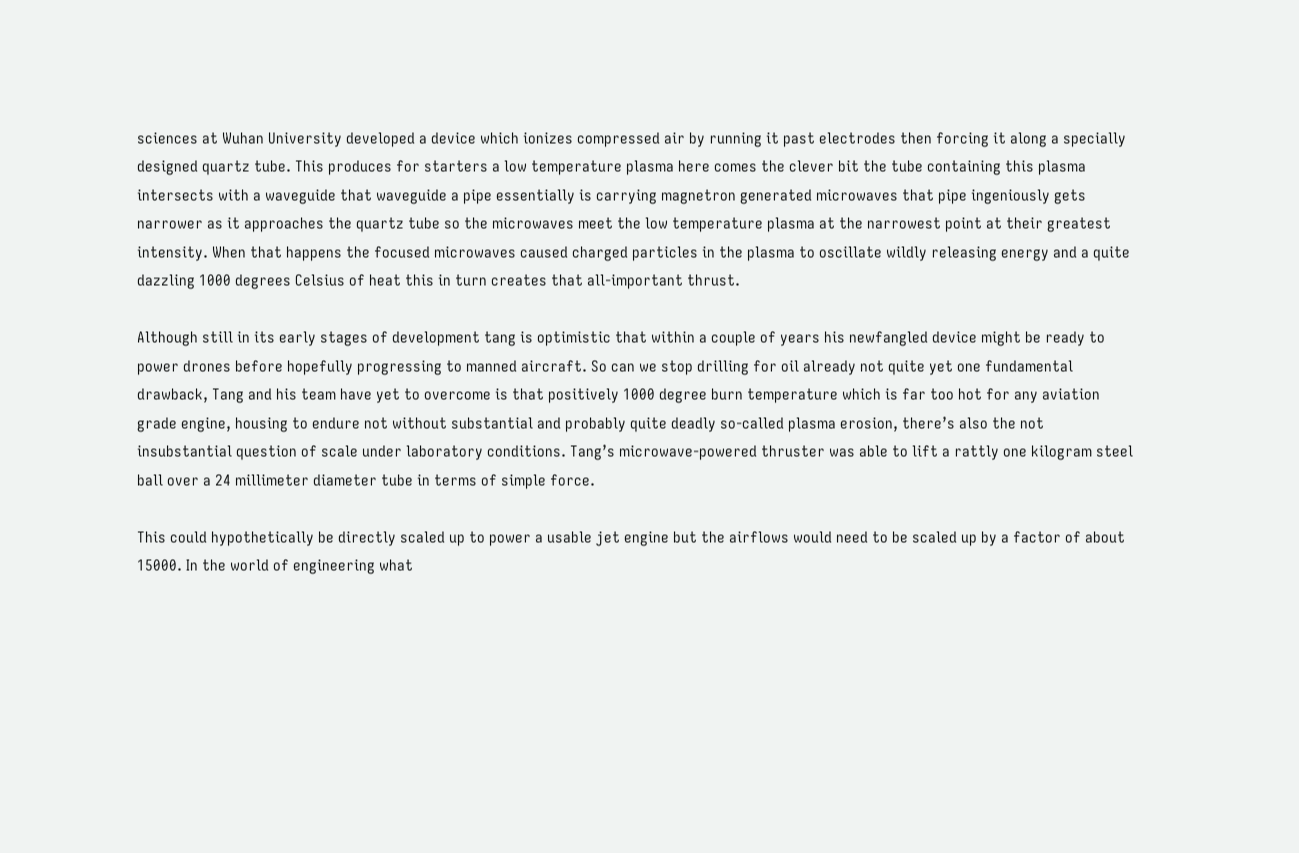sciences at Wuhan University developed a device which ionizes compressed air by running it past electrodes then forcing it along a specially designed quartz tube. This produces for starters a low temperature plasma here comes the clever bit the tube containing this plasma intersects with a waveguide that waveguide a pipe essentially is carrying magnetron generated microwaves that pipe ingeniously gets narrower as it approaches the quartz tube so the microwaves meet the low temperature plasma at the narrowest point at their greatest intensity. When that happens the focused microwaves caused charged particles in the plasma to oscillate wildly releasing energy and a quite dazzling 1000 degrees Celsius of heat this in turn creates that all-important thrust.

Although still in its early stages of development tang is optimistic that within a couple of years his newfangled device might be ready to power drones before hopefully progressing to manned aircraft. So can we stop drilling for oil already not quite yet one fundamental drawback, Tang and his team have yet to overcome is that positively 1000 degree burn temperature which is far too hot for any aviation grade engine, housing to endure not without substantial and probably quite deadly so-called plasma erosion, there’s also the not insubstantial question of scale under laboratory conditions. Tang’s microwave-powered thruster was able to lift a rattly one kilogram steel ball over a 24 millimeter diameter tube in terms of simple force.

This could hypothetically be directly scaled up to power a usable jet engine but the airflows would need to be scaled up by a factor of about 15000. In the world of engineering what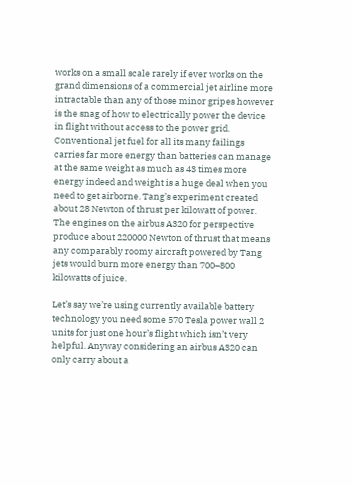works on a small scale rarely if ever works on the grand dimensions of a commercial jet airline more intractable than any of those minor gripes however is the snag of how to electrically power the device in flight without access to the power grid. Conventional jet fuel for all its many failings carries far more energy than batteries can manage at the same weight as much as 43 times more energy indeed and weight is a huge deal when you need to get airborne. Tang’s experiment created about 28 Newton of thrust per kilowatt of power. The engines on the airbus A320 for perspective produce about 220000 Newton of thrust that means any comparably roomy aircraft powered by Tang jets would burn more energy than 700–800 kilowatts of juice.

Let’s say we’re using currently available battery technology you need some 570 Tesla power wall 2 units for just one hour’s flight which isn’t very helpful. Anyway considering an airbus A320 can only carry about a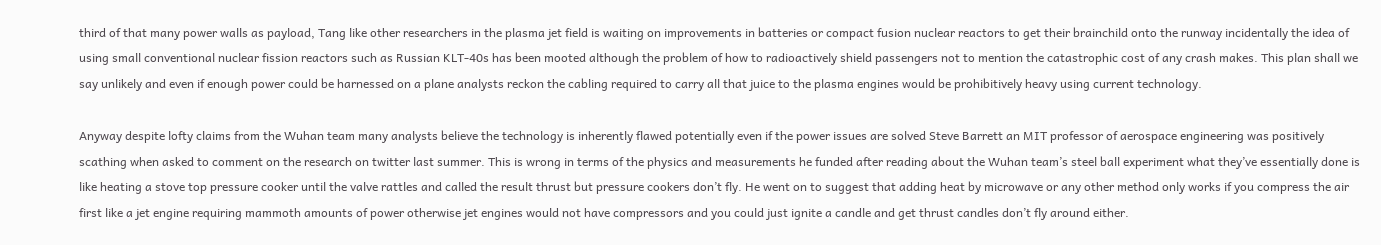third of that many power walls as payload, Tang like other researchers in the plasma jet field is waiting on improvements in batteries or compact fusion nuclear reactors to get their brainchild onto the runway incidentally the idea of using small conventional nuclear fission reactors such as Russian KLT-40s has been mooted although the problem of how to radioactively shield passengers not to mention the catastrophic cost of any crash makes. This plan shall we say unlikely and even if enough power could be harnessed on a plane analysts reckon the cabling required to carry all that juice to the plasma engines would be prohibitively heavy using current technology.

Anyway despite lofty claims from the Wuhan team many analysts believe the technology is inherently flawed potentially even if the power issues are solved Steve Barrett an MIT professor of aerospace engineering was positively scathing when asked to comment on the research on twitter last summer. This is wrong in terms of the physics and measurements he funded after reading about the Wuhan team’s steel ball experiment what they’ve essentially done is like heating a stove top pressure cooker until the valve rattles and called the result thrust but pressure cookers don’t fly. He went on to suggest that adding heat by microwave or any other method only works if you compress the air first like a jet engine requiring mammoth amounts of power otherwise jet engines would not have compressors and you could just ignite a candle and get thrust candles don’t fly around either.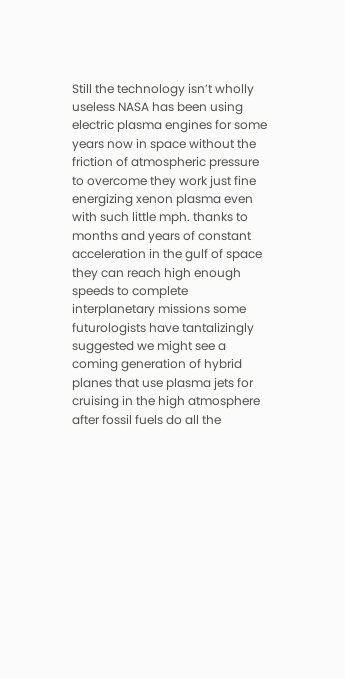Still the technology isn’t wholly useless NASA has been using electric plasma engines for some years now in space without the friction of atmospheric pressure to overcome they work just fine energizing xenon plasma even with such little mph. thanks to months and years of constant acceleration in the gulf of space they can reach high enough speeds to complete interplanetary missions some futurologists have tantalizingly suggested we might see a coming generation of hybrid planes that use plasma jets for cruising in the high atmosphere after fossil fuels do all the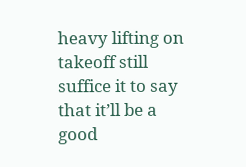heavy lifting on takeoff still suffice it to say that it’ll be a good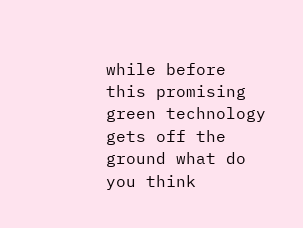while before this promising green technology gets off the ground what do you think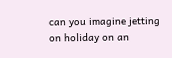can you imagine jetting on holiday on an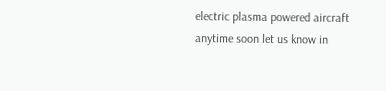electric plasma powered aircraft anytime soon let us know in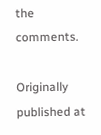the comments.

Originally published at